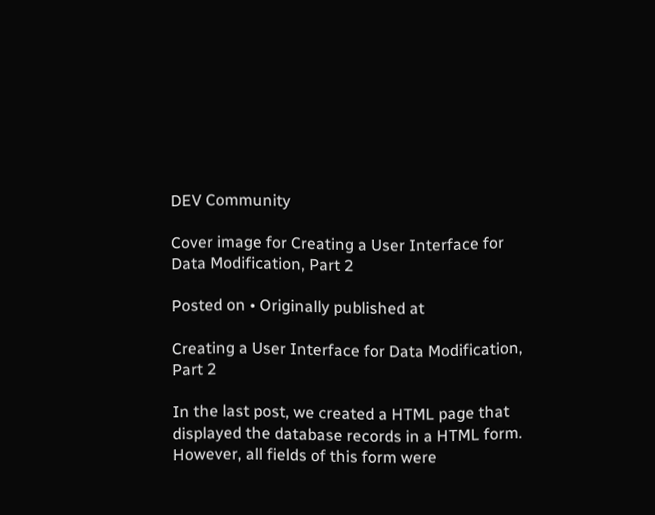DEV Community

Cover image for Creating a User Interface for Data Modification, Part 2

Posted on • Originally published at

Creating a User Interface for Data Modification, Part 2

In the last post, we created a HTML page that displayed the database records in a HTML form. However, all fields of this form were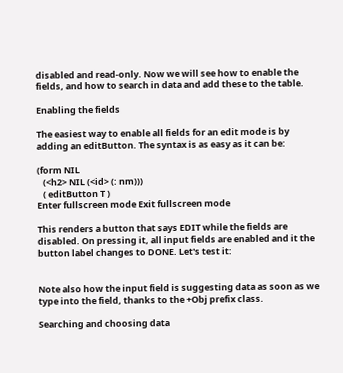disabled and read-only. Now we will see how to enable the fields, and how to search in data and add these to the table.

Enabling the fields

The easiest way to enable all fields for an edit mode is by adding an editButton. The syntax is as easy as it can be:

(form NIL
   (<h2> NIL (<id> (: nm)))
   ( editButton T )
Enter fullscreen mode Exit fullscreen mode

This renders a button that says EDIT while the fields are disabled. On pressing it, all input fields are enabled and it the button label changes to DONE. Let's test it:


Note also how the input field is suggesting data as soon as we type into the field, thanks to the +Obj prefix class.

Searching and choosing data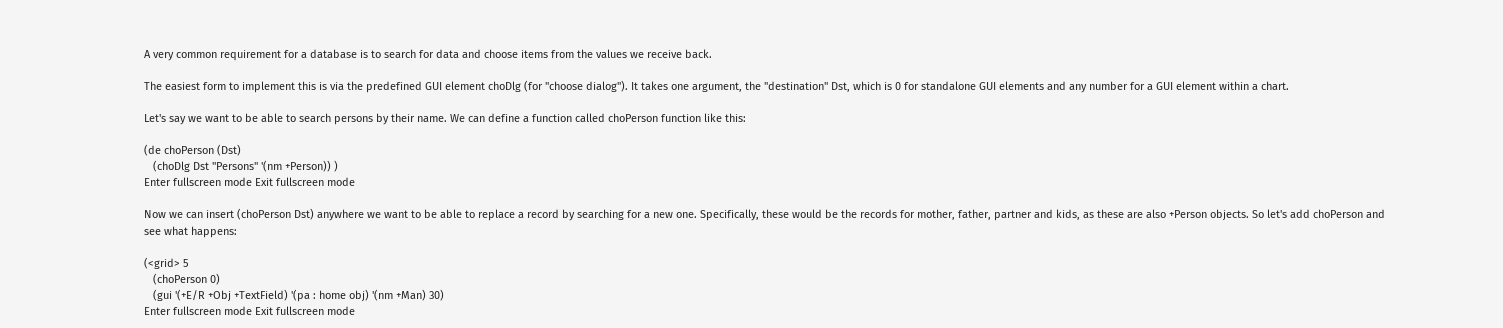A very common requirement for a database is to search for data and choose items from the values we receive back.

The easiest form to implement this is via the predefined GUI element choDlg (for "choose dialog"). It takes one argument, the "destination" Dst, which is 0 for standalone GUI elements and any number for a GUI element within a chart.

Let's say we want to be able to search persons by their name. We can define a function called choPerson function like this:

(de choPerson (Dst)
   (choDlg Dst "Persons" '(nm +Person)) )
Enter fullscreen mode Exit fullscreen mode

Now we can insert (choPerson Dst) anywhere we want to be able to replace a record by searching for a new one. Specifically, these would be the records for mother, father, partner and kids, as these are also +Person objects. So let's add choPerson and see what happens:

(<grid> 5
   (choPerson 0)
   (gui '(+E/R +Obj +TextField) '(pa : home obj) '(nm +Man) 30)
Enter fullscreen mode Exit fullscreen mode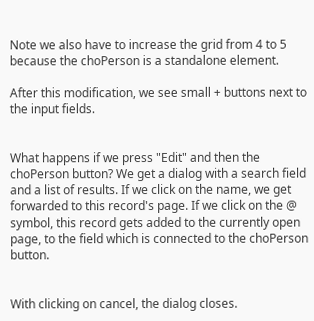Note we also have to increase the grid from 4 to 5 because the choPerson is a standalone element.

After this modification, we see small + buttons next to the input fields.


What happens if we press "Edit" and then the choPerson button? We get a dialog with a search field and a list of results. If we click on the name, we get forwarded to this record's page. If we click on the @ symbol, this record gets added to the currently open page, to the field which is connected to the choPerson button.


With clicking on cancel, the dialog closes.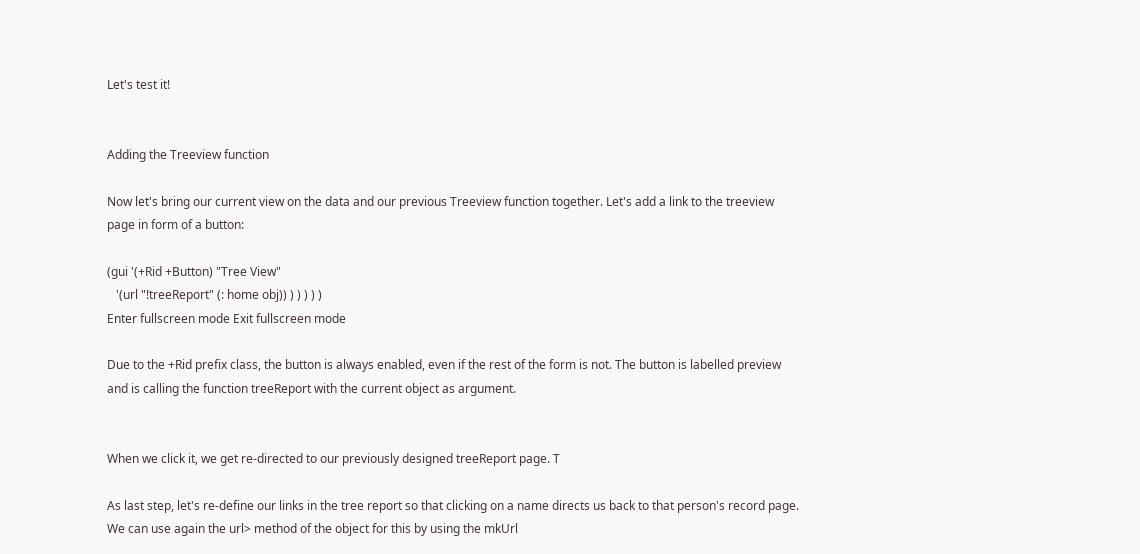Let's test it!


Adding the Treeview function

Now let's bring our current view on the data and our previous Treeview function together. Let's add a link to the treeview page in form of a button:

(gui '(+Rid +Button) "Tree View"
   '(url "!treeReport" (: home obj)) ) ) ) ) )
Enter fullscreen mode Exit fullscreen mode

Due to the +Rid prefix class, the button is always enabled, even if the rest of the form is not. The button is labelled preview and is calling the function treeReport with the current object as argument.


When we click it, we get re-directed to our previously designed treeReport page. T

As last step, let's re-define our links in the tree report so that clicking on a name directs us back to that person's record page. We can use again the url> method of the object for this by using the mkUrl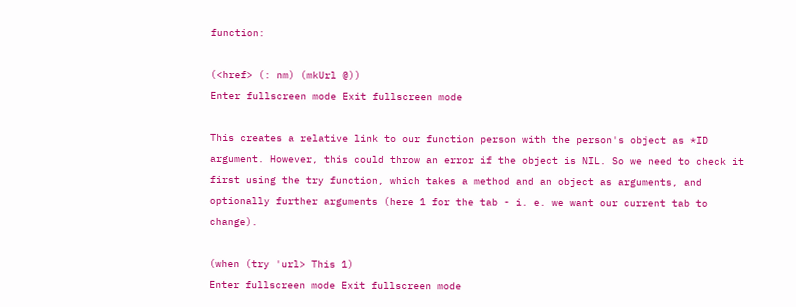function:

(<href> (: nm) (mkUrl @))
Enter fullscreen mode Exit fullscreen mode

This creates a relative link to our function person with the person's object as *ID argument. However, this could throw an error if the object is NIL. So we need to check it first using the try function, which takes a method and an object as arguments, and optionally further arguments (here 1 for the tab - i. e. we want our current tab to change).

(when (try 'url> This 1)
Enter fullscreen mode Exit fullscreen mode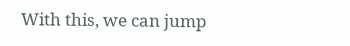With this, we can jump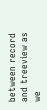between record and treeview as we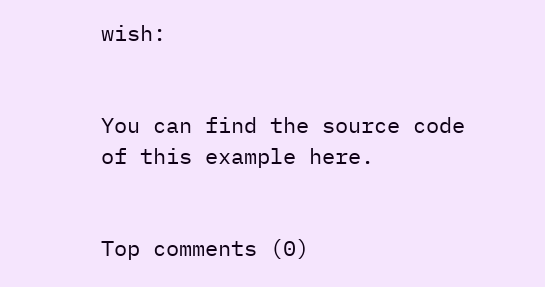wish:


You can find the source code of this example here.


Top comments (0)